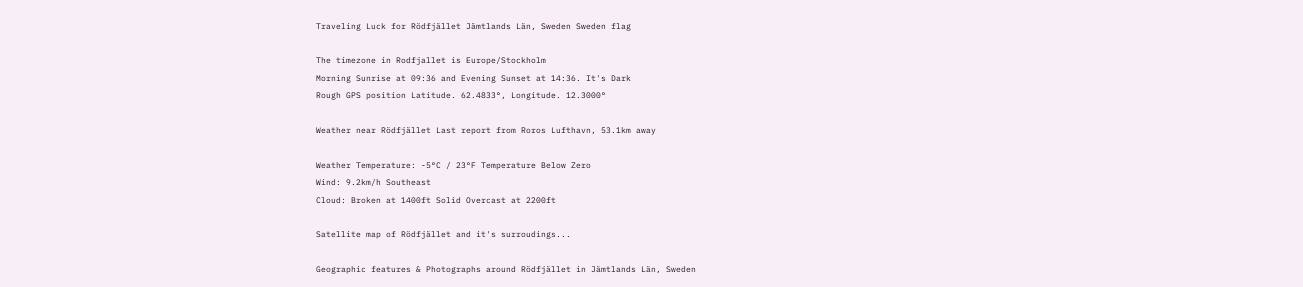Traveling Luck for Rödfjället Jämtlands Län, Sweden Sweden flag

The timezone in Rodfjallet is Europe/Stockholm
Morning Sunrise at 09:36 and Evening Sunset at 14:36. It's Dark
Rough GPS position Latitude. 62.4833°, Longitude. 12.3000°

Weather near Rödfjället Last report from Roros Lufthavn, 53.1km away

Weather Temperature: -5°C / 23°F Temperature Below Zero
Wind: 9.2km/h Southeast
Cloud: Broken at 1400ft Solid Overcast at 2200ft

Satellite map of Rödfjället and it's surroudings...

Geographic features & Photographs around Rödfjället in Jämtlands Län, Sweden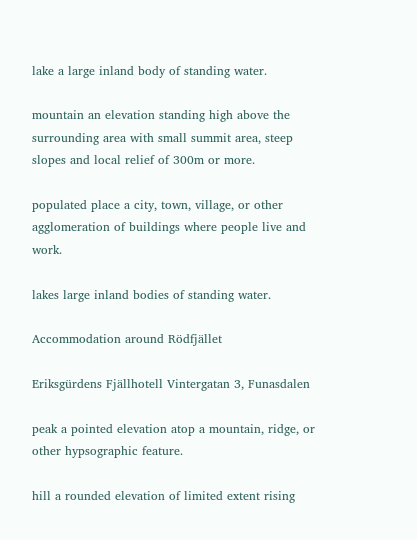lake a large inland body of standing water.

mountain an elevation standing high above the surrounding area with small summit area, steep slopes and local relief of 300m or more.

populated place a city, town, village, or other agglomeration of buildings where people live and work.

lakes large inland bodies of standing water.

Accommodation around Rödfjället

Eriksgürdens Fjällhotell Vintergatan 3, Funasdalen

peak a pointed elevation atop a mountain, ridge, or other hypsographic feature.

hill a rounded elevation of limited extent rising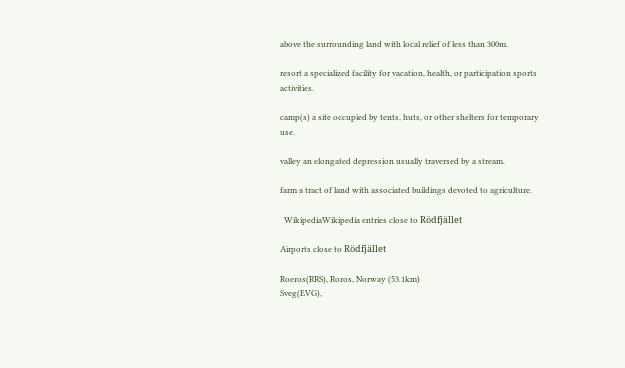above the surrounding land with local relief of less than 300m.

resort a specialized facility for vacation, health, or participation sports activities.

camp(s) a site occupied by tents, huts, or other shelters for temporary use.

valley an elongated depression usually traversed by a stream.

farm a tract of land with associated buildings devoted to agriculture.

  WikipediaWikipedia entries close to Rödfjället

Airports close to Rödfjället

Roeros(RRS), Roros, Norway (53.1km)
Sveg(EVG),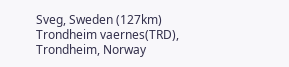Sveg, Sweden (127km)
Trondheim vaernes(TRD), Trondheim, Norway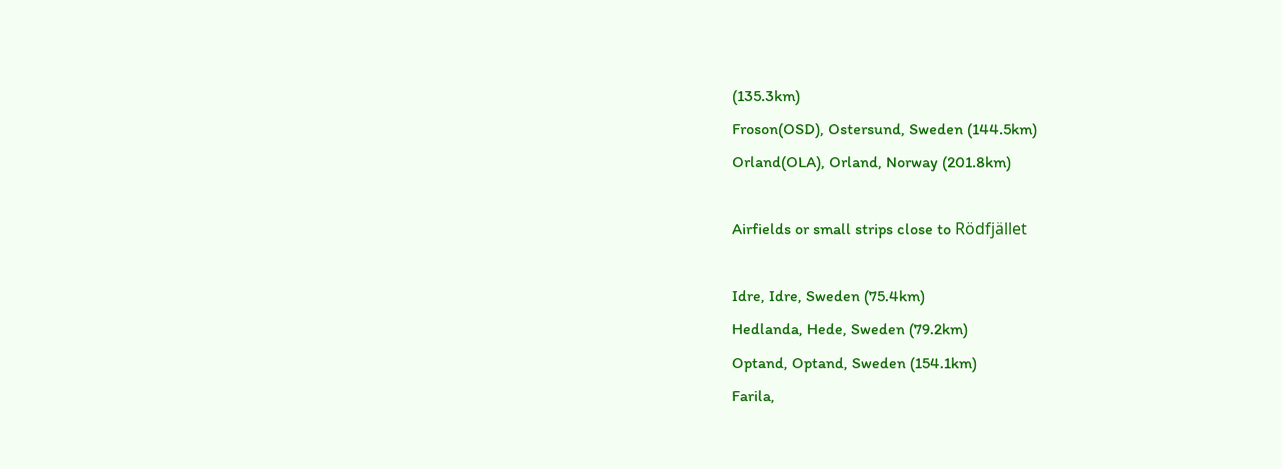(135.3km)
Froson(OSD), Ostersund, Sweden (144.5km)
Orland(OLA), Orland, Norway (201.8km)

Airfields or small strips close to Rödfjället

Idre, Idre, Sweden (75.4km)
Hedlanda, Hede, Sweden (79.2km)
Optand, Optand, Sweden (154.1km)
Farila,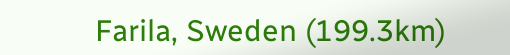Farila, Sweden (199.3km)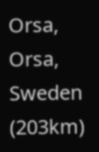Orsa, Orsa, Sweden (203km)